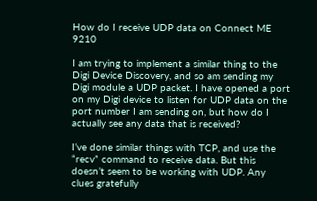How do I receive UDP data on Connect ME 9210

I am trying to implement a similar thing to the Digi Device Discovery, and so am sending my Digi module a UDP packet. I have opened a port on my Digi device to listen for UDP data on the port number I am sending on, but how do I actually see any data that is received?

I’ve done similar things with TCP, and use the “recv” command to receive data. But this doesn’t seem to be working with UDP. Any clues gratefully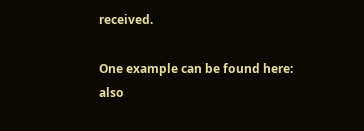received.

One example can be found here:
also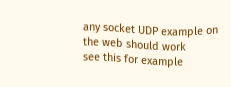any socket UDP example on the web should work
see this for example